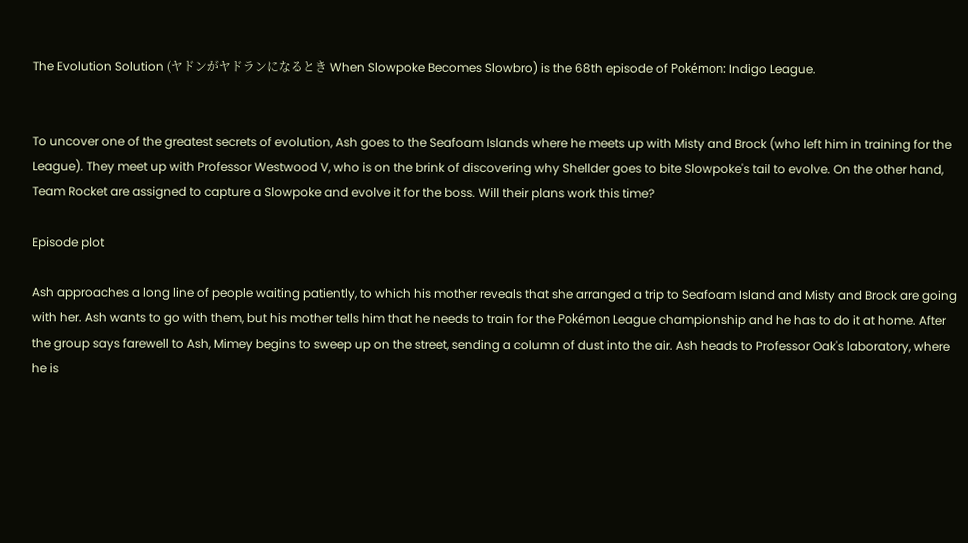The Evolution Solution (ヤドンがヤドランになるとき When Slowpoke Becomes Slowbro) is the 68th episode of Pokémon: Indigo League.


To uncover one of the greatest secrets of evolution, Ash goes to the Seafoam Islands where he meets up with Misty and Brock (who left him in training for the League). They meet up with Professor Westwood V, who is on the brink of discovering why Shellder goes to bite Slowpoke's tail to evolve. On the other hand, Team Rocket are assigned to capture a Slowpoke and evolve it for the boss. Will their plans work this time?

Episode plot

Ash approaches a long line of people waiting patiently, to which his mother reveals that she arranged a trip to Seafoam Island and Misty and Brock are going with her. Ash wants to go with them, but his mother tells him that he needs to train for the Pokémon League championship and he has to do it at home. After the group says farewell to Ash, Mimey begins to sweep up on the street, sending a column of dust into the air. Ash heads to Professor Oak's laboratory, where he is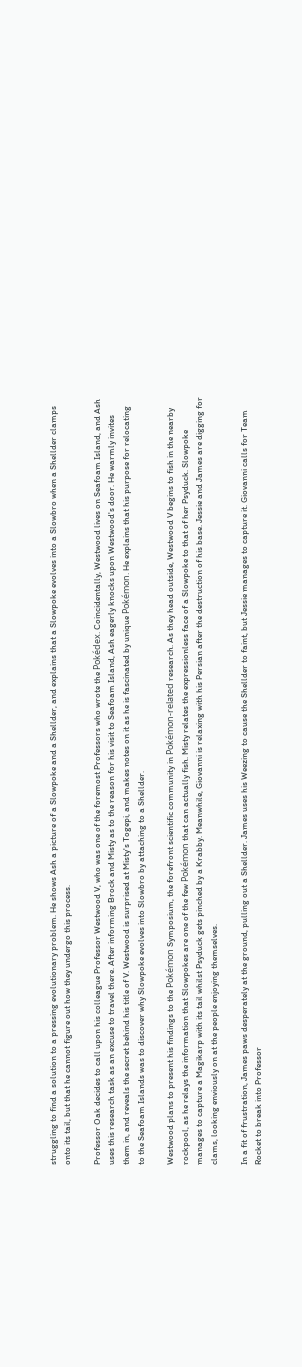struggling to find a solution to a pressing evolutionary problem. He shows Ash a picture of a Slowpoke and a Shellder, and explains that a Slowpoke evolves into a Slowbro when a Shellder clamps onto its tail, but that he cannot figure out how they undergo this process.

Professor Oak decides to call upon his colleague Professor Westwood V, who was one of the foremost Professors who wrote the Pokédex. Coincidentally, Westwood lives on Seafoam Island, and Ash uses this research task as an excuse to travel there. After informing Brock and Misty as to the reason for his visit to Seafoam Island, Ash eagerly knocks upon Westwood's door. He warmly invites them in, and reveals the secret behind his title of V. Westwood is surprised at Misty's Togepi, and makes notes on it as he is fascinated by unique Pokémon. He explains that his purpose for relocating to the Seafoam Islands was to discover why Slowpoke evolves into Slowbro by attaching to a Shellder.

Westwood plans to present his findings to the Pokémon Symposium, the forefront scientific community in Pokémon-related research. As they head outside, Westwood V begins to fish in the nearby rockpool, as he relays the information that Slowpokes are one of the few Pokémon that can actually fish. Misty relates the expressionless face of a Slowpoke to that of her Psyduck. Slowpoke manages to capture a Magikarp with its tail whilst Psyduck gets pinched by a Krabby. Meanwhile, Giovanni is relaxing with his Persian after the destruction of his base. Jessie and James are digging for clams, looking enviously on at the people enjoying themselves.

In a fit of frustration, James paws desperately at the ground, pulling out a Shellder. James uses his Weezing to cause the Shellder to faint, but Jessie manages to capture it. Giovanni calls for Team Rocket to break into Professor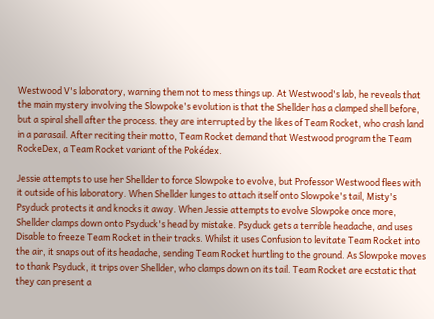Westwood V's laboratory, warning them not to mess things up. At Westwood's lab, he reveals that the main mystery involving the Slowpoke's evolution is that the Shellder has a clamped shell before, but a spiral shell after the process. they are interrupted by the likes of Team Rocket, who crash land in a parasail. After reciting their motto, Team Rocket demand that Westwood program the Team RockeDex, a Team Rocket variant of the Pokédex.

Jessie attempts to use her Shellder to force Slowpoke to evolve, but Professor Westwood flees with it outside of his laboratory. When Shellder lunges to attach itself onto Slowpoke's tail, Misty's Psyduck protects it and knocks it away. When Jessie attempts to evolve Slowpoke once more, Shellder clamps down onto Psyduck's head by mistake. Psyduck gets a terrible headache, and uses Disable to freeze Team Rocket in their tracks. Whilst it uses Confusion to levitate Team Rocket into the air, it snaps out of its headache, sending Team Rocket hurtling to the ground. As Slowpoke moves to thank Psyduck, it trips over Shellder, who clamps down on its tail. Team Rocket are ecstatic that they can present a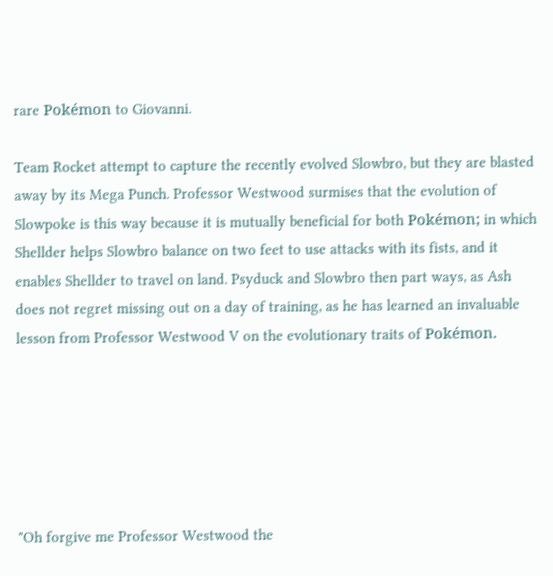rare Pokémon to Giovanni.

Team Rocket attempt to capture the recently evolved Slowbro, but they are blasted away by its Mega Punch. Professor Westwood surmises that the evolution of Slowpoke is this way because it is mutually beneficial for both Pokémon; in which Shellder helps Slowbro balance on two feet to use attacks with its fists, and it enables Shellder to travel on land. Psyduck and Slowbro then part ways, as Ash does not regret missing out on a day of training, as he has learned an invaluable lesson from Professor Westwood V on the evolutionary traits of Pokémon.






"Oh forgive me Professor Westwood the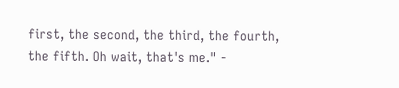first, the second, the third, the fourth, the fifth. Oh wait, that's me." -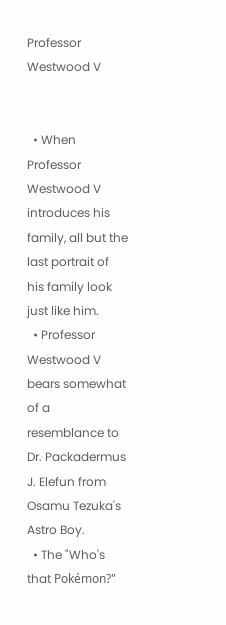Professor Westwood V


  • When Professor Westwood V introduces his family, all but the last portrait of his family look just like him.
  • Professor Westwood V bears somewhat of a resemblance to Dr. Packadermus J. Elefun from Osamu Tezuka's Astro Boy.
  • The "Who's that Pokémon?"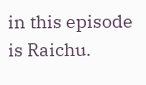in this episode is Raichu.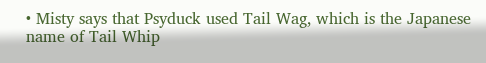• Misty says that Psyduck used Tail Wag, which is the Japanese name of Tail Whip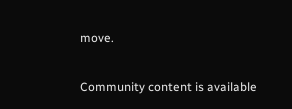move.


Community content is available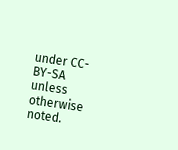under CC-BY-SA unless otherwise noted.